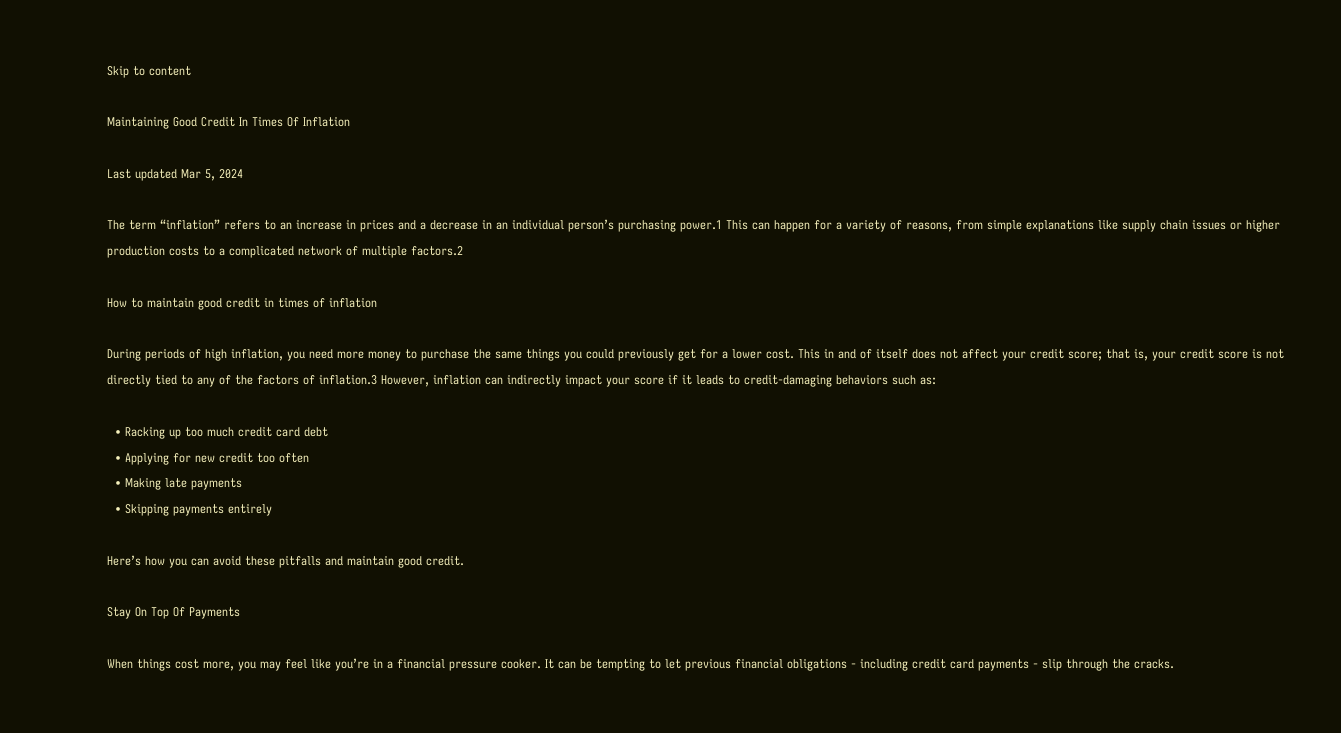Skip to content

Maintaining Good Credit In Times Of Inflation

Last updated Mar 5, 2024

The term “inflation” refers to an increase in prices and a decrease in an individual person’s purchasing power.1 This can happen for a variety of reasons, from simple explanations like supply chain issues or higher production costs to a complicated network of multiple factors.2

How to maintain good credit in times of inflation

During periods of high inflation, you need more money to purchase the same things you could previously get for a lower cost. This in and of itself does not affect your credit score; that is, your credit score is not directly tied to any of the factors of inflation.3 However, inflation can indirectly impact your score if it leads to credit-damaging behaviors such as:

  • Racking up too much credit card debt
  • Applying for new credit too often
  • Making late payments
  • Skipping payments entirely

Here’s how you can avoid these pitfalls and maintain good credit.

Stay On Top Of Payments

When things cost more, you may feel like you’re in a financial pressure cooker. It can be tempting to let previous financial obligations - including credit card payments - slip through the cracks.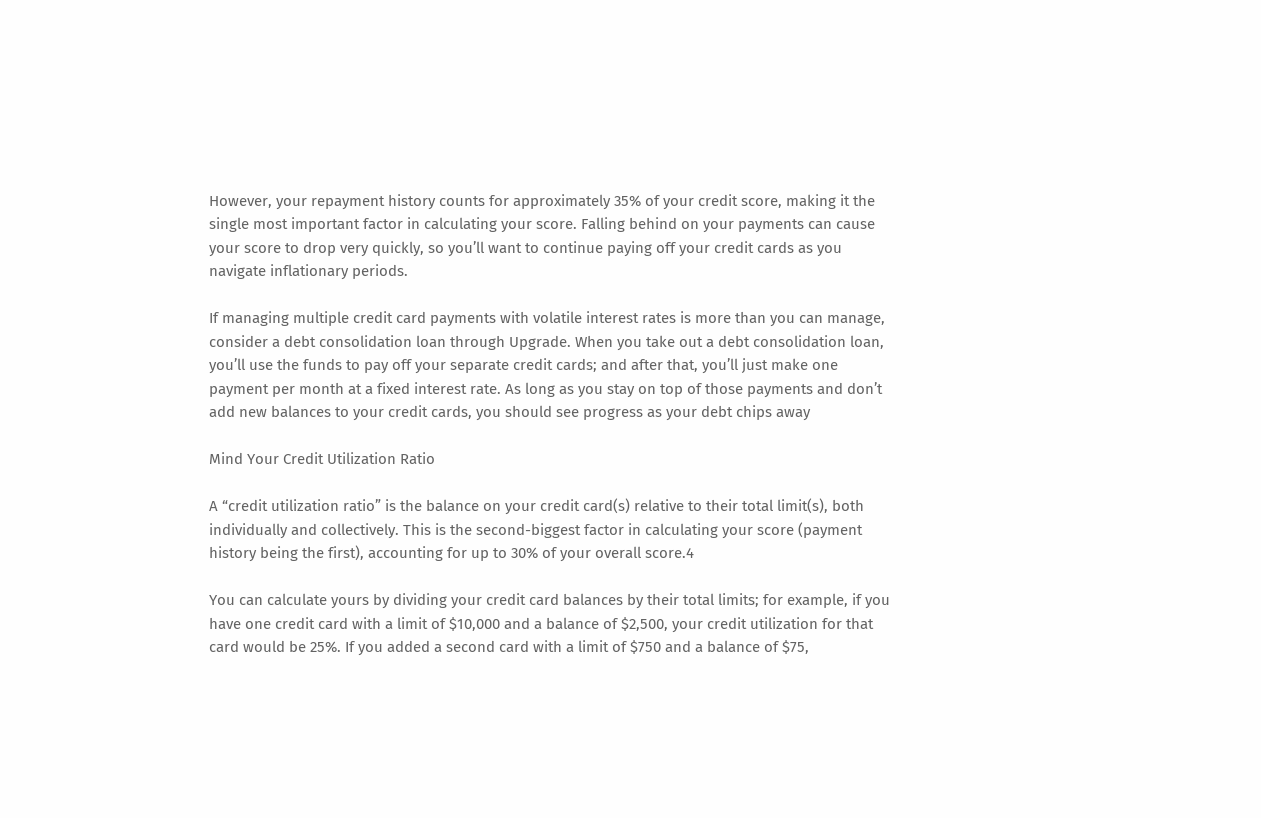However, your repayment history counts for approximately 35% of your credit score, making it the single most important factor in calculating your score. Falling behind on your payments can cause your score to drop very quickly, so you’ll want to continue paying off your credit cards as you navigate inflationary periods.

If managing multiple credit card payments with volatile interest rates is more than you can manage, consider a debt consolidation loan through Upgrade. When you take out a debt consolidation loan, you’ll use the funds to pay off your separate credit cards; and after that, you’ll just make one payment per month at a fixed interest rate. As long as you stay on top of those payments and don’t add new balances to your credit cards, you should see progress as your debt chips away

Mind Your Credit Utilization Ratio

A “credit utilization ratio” is the balance on your credit card(s) relative to their total limit(s), both individually and collectively. This is the second-biggest factor in calculating your score (payment history being the first), accounting for up to 30% of your overall score.4

You can calculate yours by dividing your credit card balances by their total limits; for example, if you have one credit card with a limit of $10,000 and a balance of $2,500, your credit utilization for that card would be 25%. If you added a second card with a limit of $750 and a balance of $75,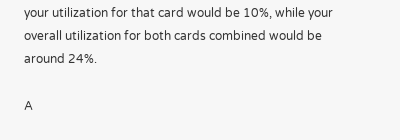your utilization for that card would be 10%, while your overall utilization for both cards combined would be around 24%.

A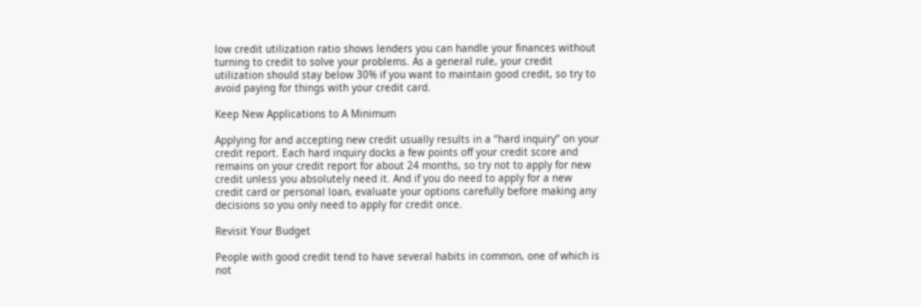low credit utilization ratio shows lenders you can handle your finances without turning to credit to solve your problems. As a general rule, your credit utilization should stay below 30% if you want to maintain good credit, so try to avoid paying for things with your credit card.

Keep New Applications to A Minimum

Applying for and accepting new credit usually results in a “hard inquiry” on your credit report. Each hard inquiry docks a few points off your credit score and remains on your credit report for about 24 months, so try not to apply for new credit unless you absolutely need it. And if you do need to apply for a new credit card or personal loan, evaluate your options carefully before making any decisions so you only need to apply for credit once.

Revisit Your Budget

People with good credit tend to have several habits in common, one of which is not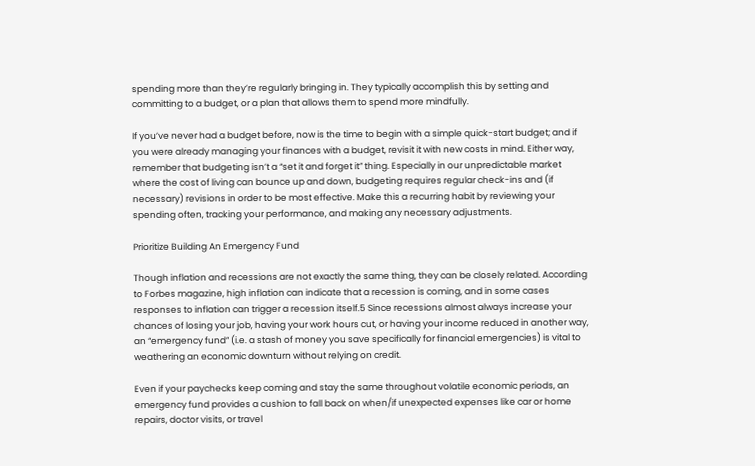spending more than they’re regularly bringing in. They typically accomplish this by setting and committing to a budget, or a plan that allows them to spend more mindfully.

If you’ve never had a budget before, now is the time to begin with a simple quick-start budget; and if you were already managing your finances with a budget, revisit it with new costs in mind. Either way, remember that budgeting isn’t a “set it and forget it” thing. Especially in our unpredictable market where the cost of living can bounce up and down, budgeting requires regular check-ins and (if necessary) revisions in order to be most effective. Make this a recurring habit by reviewing your spending often, tracking your performance, and making any necessary adjustments.

Prioritize Building An Emergency Fund

Though inflation and recessions are not exactly the same thing, they can be closely related. According to Forbes magazine, high inflation can indicate that a recession is coming, and in some cases responses to inflation can trigger a recession itself.5 Since recessions almost always increase your chances of losing your job, having your work hours cut, or having your income reduced in another way, an “emergency fund” (i.e. a stash of money you save specifically for financial emergencies) is vital to weathering an economic downturn without relying on credit.

Even if your paychecks keep coming and stay the same throughout volatile economic periods, an emergency fund provides a cushion to fall back on when/if unexpected expenses like car or home repairs, doctor visits, or travel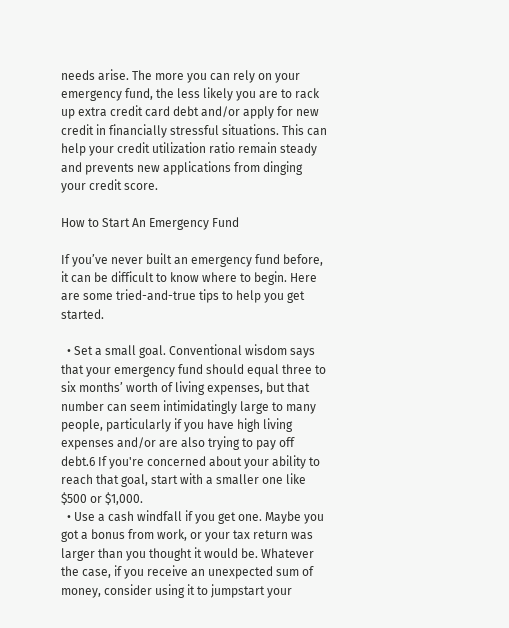needs arise. The more you can rely on your emergency fund, the less likely you are to rack up extra credit card debt and/or apply for new credit in financially stressful situations. This can help your credit utilization ratio remain steady and prevents new applications from dinging your credit score.

How to Start An Emergency Fund

If you’ve never built an emergency fund before, it can be difficult to know where to begin. Here are some tried-and-true tips to help you get started.

  • Set a small goal. Conventional wisdom says that your emergency fund should equal three to six months’ worth of living expenses, but that number can seem intimidatingly large to many people, particularly if you have high living expenses and/or are also trying to pay off debt.6 If you're concerned about your ability to reach that goal, start with a smaller one like $500 or $1,000.
  • Use a cash windfall if you get one. Maybe you got a bonus from work, or your tax return was larger than you thought it would be. Whatever the case, if you receive an unexpected sum of money, consider using it to jumpstart your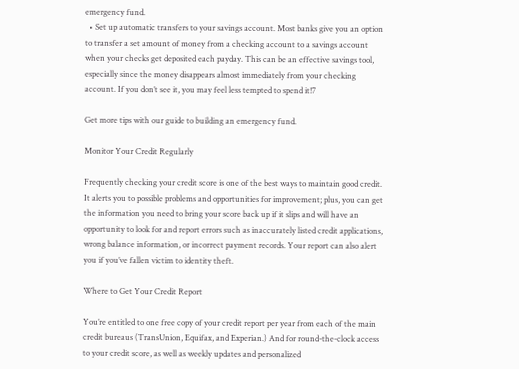emergency fund.
  • Set up automatic transfers to your savings account. Most banks give you an option to transfer a set amount of money from a checking account to a savings account when your checks get deposited each payday. This can be an effective savings tool, especially since the money disappears almost immediately from your checking account. If you don’t see it, you may feel less tempted to spend it!7

Get more tips with our guide to building an emergency fund.

Monitor Your Credit Regularly

Frequently checking your credit score is one of the best ways to maintain good credit. It alerts you to possible problems and opportunities for improvement; plus, you can get the information you need to bring your score back up if it slips and will have an opportunity to look for and report errors such as inaccurately listed credit applications, wrong balance information, or incorrect payment records. Your report can also alert you if you’ve fallen victim to identity theft.

Where to Get Your Credit Report

You’re entitled to one free copy of your credit report per year from each of the main credit bureaus (TransUnion, Equifax, and Experian.) And for round-the-clock access to your credit score, as well as weekly updates and personalized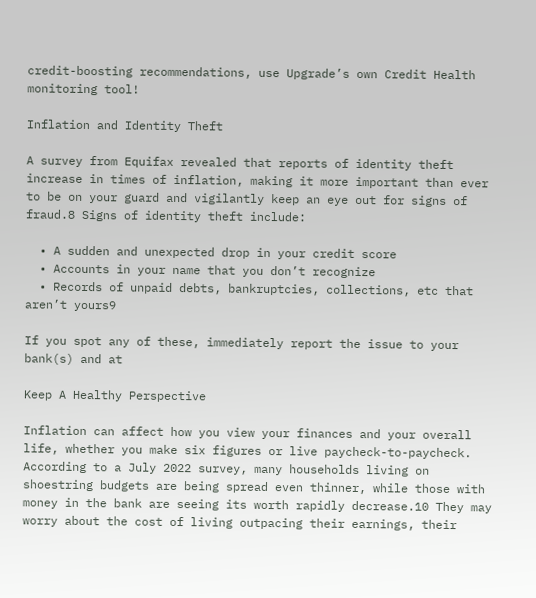credit-boosting recommendations, use Upgrade’s own Credit Health monitoring tool!

Inflation and Identity Theft

A survey from Equifax revealed that reports of identity theft increase in times of inflation, making it more important than ever to be on your guard and vigilantly keep an eye out for signs of fraud.8 Signs of identity theft include:

  • A sudden and unexpected drop in your credit score
  • Accounts in your name that you don’t recognize
  • Records of unpaid debts, bankruptcies, collections, etc that aren’t yours9

If you spot any of these, immediately report the issue to your bank(s) and at

Keep A Healthy Perspective

Inflation can affect how you view your finances and your overall life, whether you make six figures or live paycheck-to-paycheck. According to a July 2022 survey, many households living on shoestring budgets are being spread even thinner, while those with money in the bank are seeing its worth rapidly decrease.10 They may worry about the cost of living outpacing their earnings, their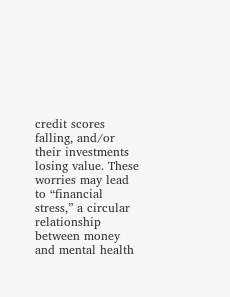credit scores falling, and/or their investments losing value. These worries may lead to “financial stress,” a circular relationship between money and mental health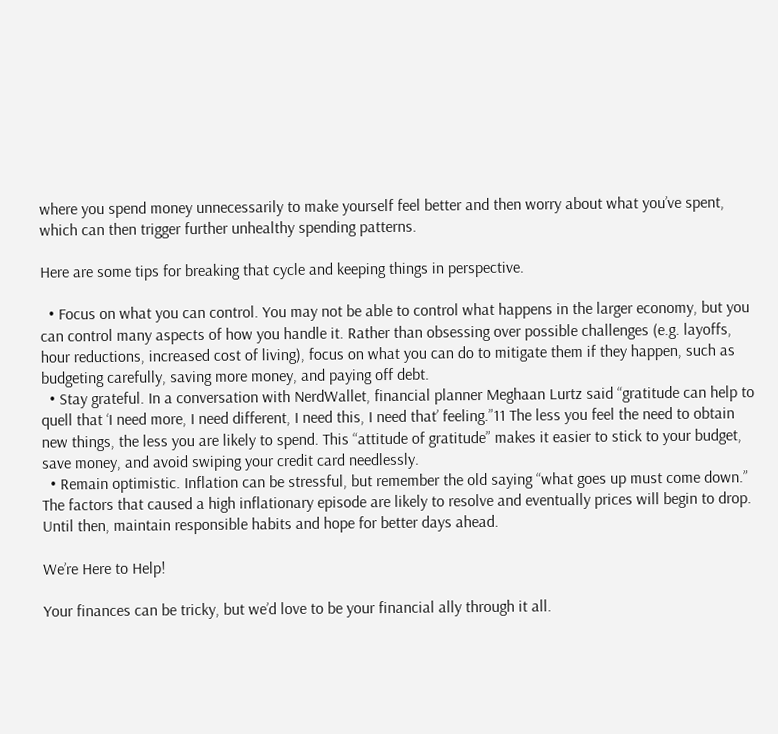where you spend money unnecessarily to make yourself feel better and then worry about what you’ve spent, which can then trigger further unhealthy spending patterns.

Here are some tips for breaking that cycle and keeping things in perspective.

  • Focus on what you can control. You may not be able to control what happens in the larger economy, but you can control many aspects of how you handle it. Rather than obsessing over possible challenges (e.g. layoffs, hour reductions, increased cost of living), focus on what you can do to mitigate them if they happen, such as budgeting carefully, saving more money, and paying off debt.
  • Stay grateful. In a conversation with NerdWallet, financial planner Meghaan Lurtz said “gratitude can help to quell that ‘I need more, I need different, I need this, I need that’ feeling.”11 The less you feel the need to obtain new things, the less you are likely to spend. This “attitude of gratitude” makes it easier to stick to your budget, save money, and avoid swiping your credit card needlessly.
  • Remain optimistic. Inflation can be stressful, but remember the old saying “what goes up must come down.” The factors that caused a high inflationary episode are likely to resolve and eventually prices will begin to drop. Until then, maintain responsible habits and hope for better days ahead.

We’re Here to Help!

Your finances can be tricky, but we’d love to be your financial ally through it all.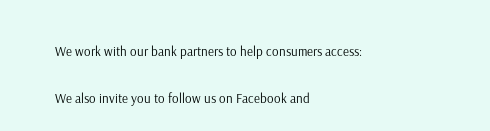We work with our bank partners to help consumers access:

We also invite you to follow us on Facebook and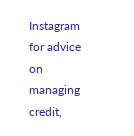Instagram for advice on managing credit,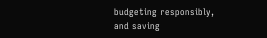budgeting responsibly, and saving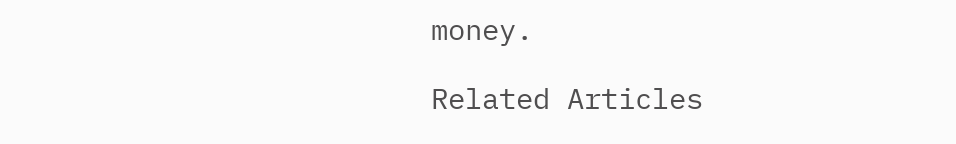money.

Related Articles